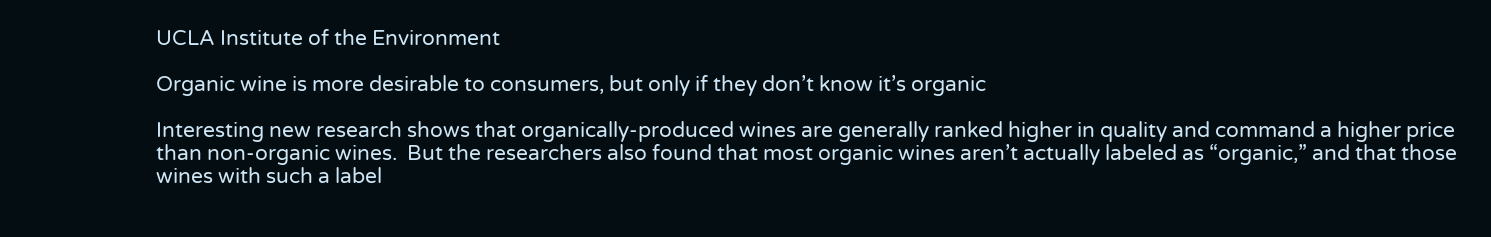UCLA Institute of the Environment

Organic wine is more desirable to consumers, but only if they don’t know it’s organic

Interesting new research shows that organically-produced wines are generally ranked higher in quality and command a higher price than non-organic wines.  But the researchers also found that most organic wines aren’t actually labeled as “organic,” and that those wines with such a label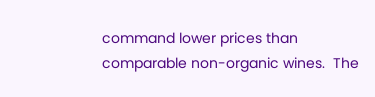command lower prices than comparable non-organic wines.  The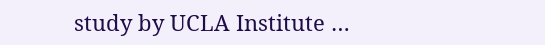study by UCLA Institute …